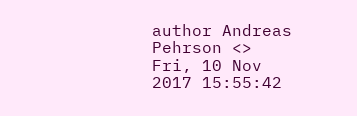author Andreas Pehrson <>
Fri, 10 Nov 2017 15:55:42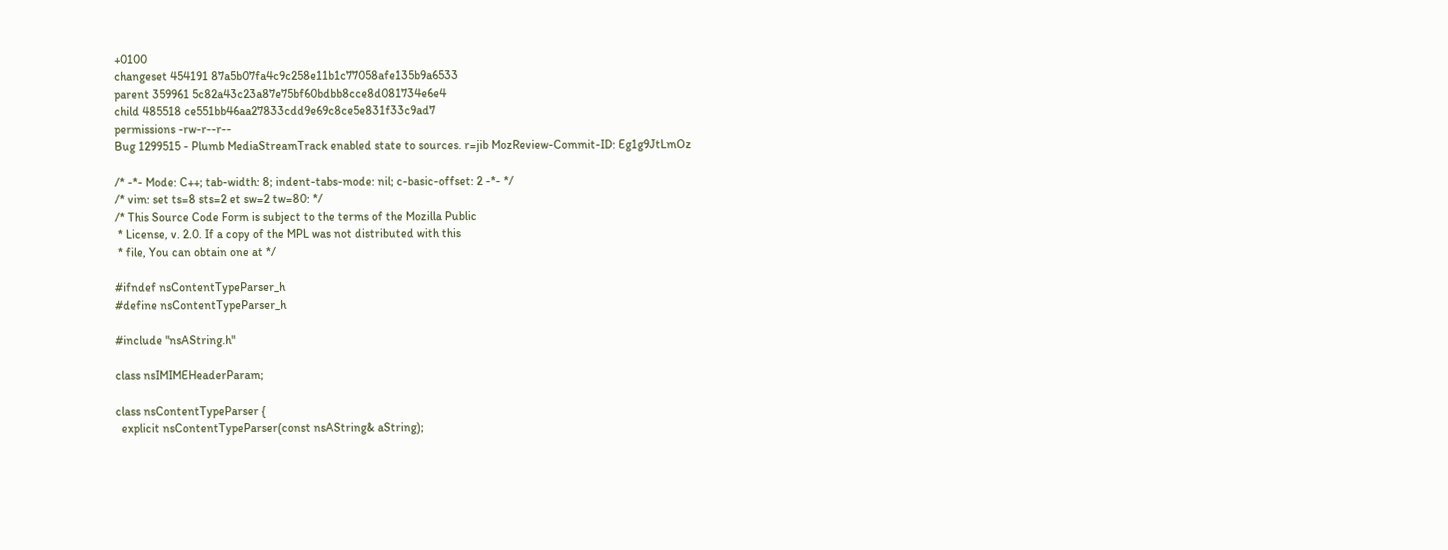+0100
changeset 454191 87a5b07fa4c9c258e11b1c77058afe135b9a6533
parent 359961 5c82a43c23a87e75bf60bdbb8cce8d081734e6e4
child 485518 ce551bb46aa27833cdd9e69c8ce5e831f33c9ad7
permissions -rw-r--r--
Bug 1299515 - Plumb MediaStreamTrack enabled state to sources. r=jib MozReview-Commit-ID: Eg1g9JtLmOz

/* -*- Mode: C++; tab-width: 8; indent-tabs-mode: nil; c-basic-offset: 2 -*- */
/* vim: set ts=8 sts=2 et sw=2 tw=80: */
/* This Source Code Form is subject to the terms of the Mozilla Public
 * License, v. 2.0. If a copy of the MPL was not distributed with this
 * file, You can obtain one at */

#ifndef nsContentTypeParser_h
#define nsContentTypeParser_h

#include "nsAString.h"

class nsIMIMEHeaderParam;

class nsContentTypeParser {
  explicit nsContentTypeParser(const nsAString& aString);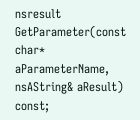nsresult GetParameter(const char* aParameterName, nsAString& aResult) const;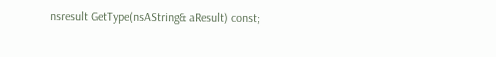nsresult GetType(nsAString& aResult) const;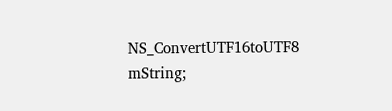NS_ConvertUTF16toUTF8 mString;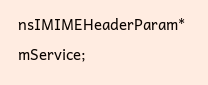nsIMIMEHeaderParam*   mService;